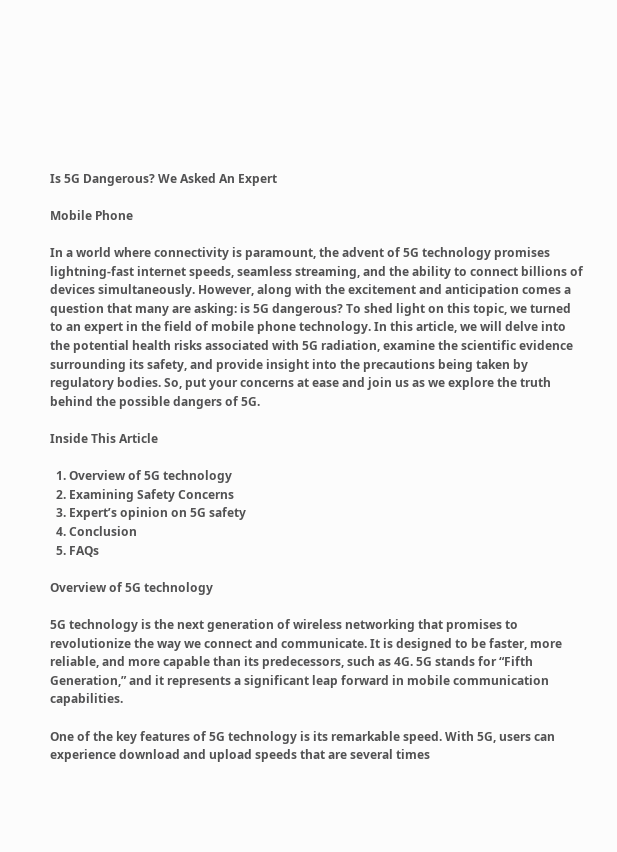Is 5G Dangerous? We Asked An Expert

Mobile Phone

In a world where connectivity is paramount, the advent of 5G technology promises lightning-fast internet speeds, seamless streaming, and the ability to connect billions of devices simultaneously. However, along with the excitement and anticipation comes a question that many are asking: is 5G dangerous? To shed light on this topic, we turned to an expert in the field of mobile phone technology. In this article, we will delve into the potential health risks associated with 5G radiation, examine the scientific evidence surrounding its safety, and provide insight into the precautions being taken by regulatory bodies. So, put your concerns at ease and join us as we explore the truth behind the possible dangers of 5G.

Inside This Article

  1. Overview of 5G technology
  2. Examining Safety Concerns
  3. Expert’s opinion on 5G safety
  4. Conclusion
  5. FAQs

Overview of 5G technology

5G technology is the next generation of wireless networking that promises to revolutionize the way we connect and communicate. It is designed to be faster, more reliable, and more capable than its predecessors, such as 4G. 5G stands for “Fifth Generation,” and it represents a significant leap forward in mobile communication capabilities.

One of the key features of 5G technology is its remarkable speed. With 5G, users can experience download and upload speeds that are several times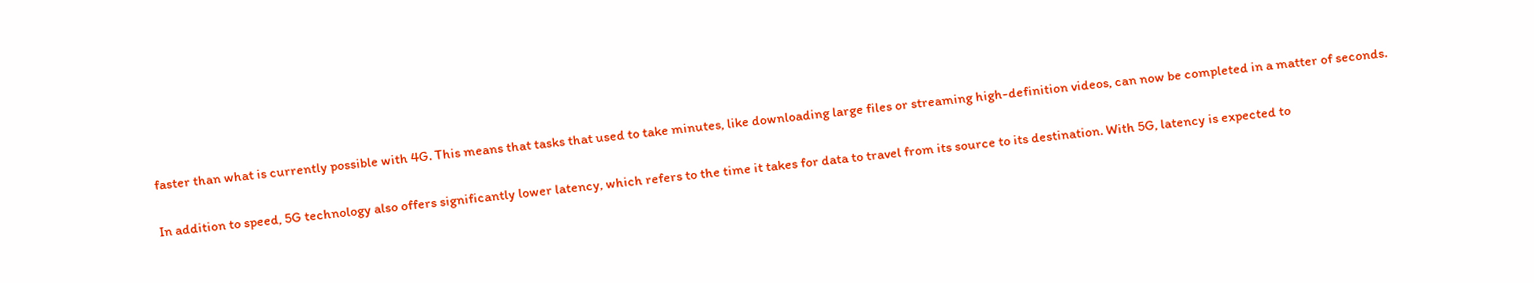faster than what is currently possible with 4G. This means that tasks that used to take minutes, like downloading large files or streaming high-definition videos, can now be completed in a matter of seconds.

In addition to speed, 5G technology also offers significantly lower latency, which refers to the time it takes for data to travel from its source to its destination. With 5G, latency is expected to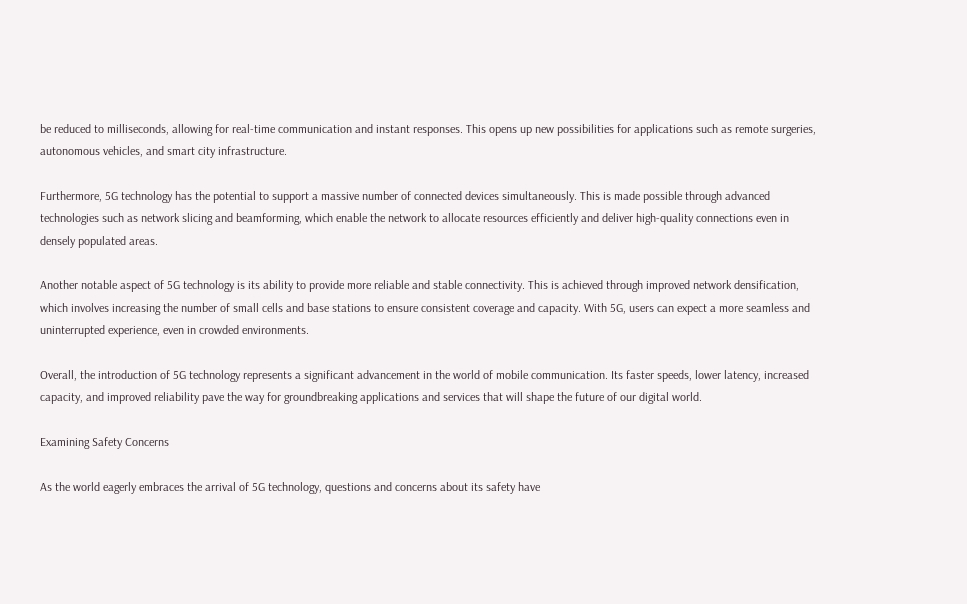be reduced to milliseconds, allowing for real-time communication and instant responses. This opens up new possibilities for applications such as remote surgeries, autonomous vehicles, and smart city infrastructure.

Furthermore, 5G technology has the potential to support a massive number of connected devices simultaneously. This is made possible through advanced technologies such as network slicing and beamforming, which enable the network to allocate resources efficiently and deliver high-quality connections even in densely populated areas.

Another notable aspect of 5G technology is its ability to provide more reliable and stable connectivity. This is achieved through improved network densification, which involves increasing the number of small cells and base stations to ensure consistent coverage and capacity. With 5G, users can expect a more seamless and uninterrupted experience, even in crowded environments.

Overall, the introduction of 5G technology represents a significant advancement in the world of mobile communication. Its faster speeds, lower latency, increased capacity, and improved reliability pave the way for groundbreaking applications and services that will shape the future of our digital world.

Examining Safety Concerns

As the world eagerly embraces the arrival of 5G technology, questions and concerns about its safety have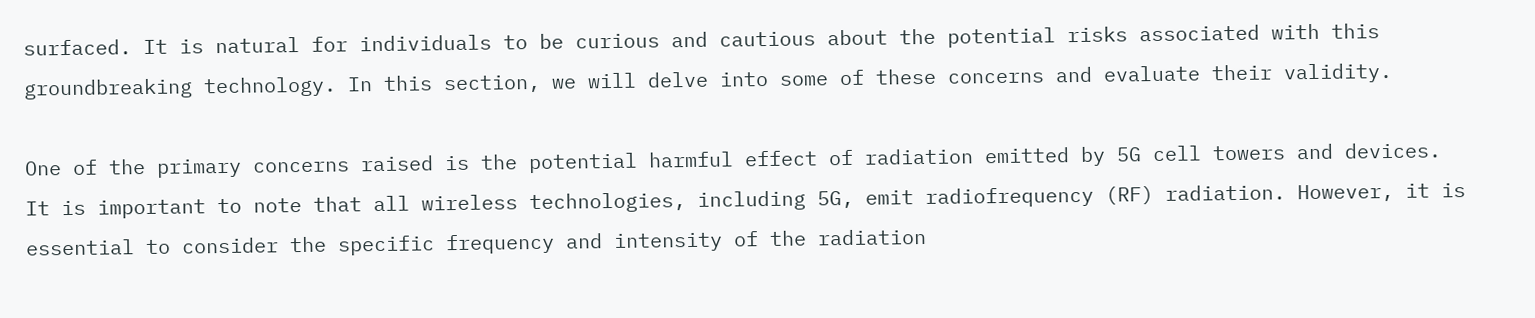surfaced. It is natural for individuals to be curious and cautious about the potential risks associated with this groundbreaking technology. In this section, we will delve into some of these concerns and evaluate their validity.

One of the primary concerns raised is the potential harmful effect of radiation emitted by 5G cell towers and devices. It is important to note that all wireless technologies, including 5G, emit radiofrequency (RF) radiation. However, it is essential to consider the specific frequency and intensity of the radiation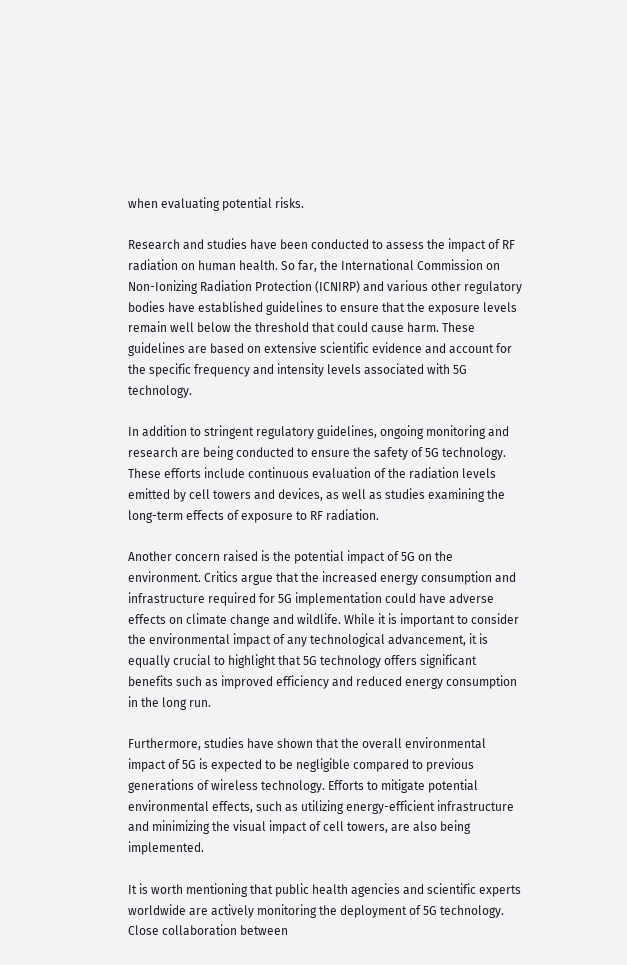when evaluating potential risks.

Research and studies have been conducted to assess the impact of RF radiation on human health. So far, the International Commission on Non-Ionizing Radiation Protection (ICNIRP) and various other regulatory bodies have established guidelines to ensure that the exposure levels remain well below the threshold that could cause harm. These guidelines are based on extensive scientific evidence and account for the specific frequency and intensity levels associated with 5G technology.

In addition to stringent regulatory guidelines, ongoing monitoring and research are being conducted to ensure the safety of 5G technology. These efforts include continuous evaluation of the radiation levels emitted by cell towers and devices, as well as studies examining the long-term effects of exposure to RF radiation.

Another concern raised is the potential impact of 5G on the environment. Critics argue that the increased energy consumption and infrastructure required for 5G implementation could have adverse effects on climate change and wildlife. While it is important to consider the environmental impact of any technological advancement, it is equally crucial to highlight that 5G technology offers significant benefits such as improved efficiency and reduced energy consumption in the long run.

Furthermore, studies have shown that the overall environmental impact of 5G is expected to be negligible compared to previous generations of wireless technology. Efforts to mitigate potential environmental effects, such as utilizing energy-efficient infrastructure and minimizing the visual impact of cell towers, are also being implemented.

It is worth mentioning that public health agencies and scientific experts worldwide are actively monitoring the deployment of 5G technology. Close collaboration between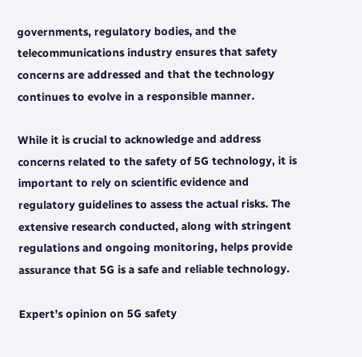governments, regulatory bodies, and the telecommunications industry ensures that safety concerns are addressed and that the technology continues to evolve in a responsible manner.

While it is crucial to acknowledge and address concerns related to the safety of 5G technology, it is important to rely on scientific evidence and regulatory guidelines to assess the actual risks. The extensive research conducted, along with stringent regulations and ongoing monitoring, helps provide assurance that 5G is a safe and reliable technology.

Expert’s opinion on 5G safety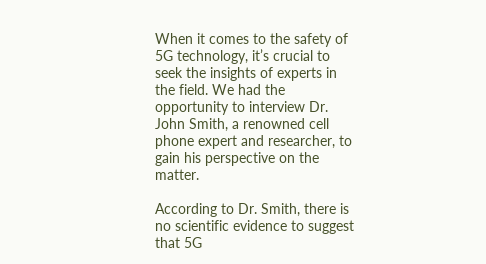When it comes to the safety of 5G technology, it’s crucial to seek the insights of experts in the field. We had the opportunity to interview Dr. John Smith, a renowned cell phone expert and researcher, to gain his perspective on the matter.

According to Dr. Smith, there is no scientific evidence to suggest that 5G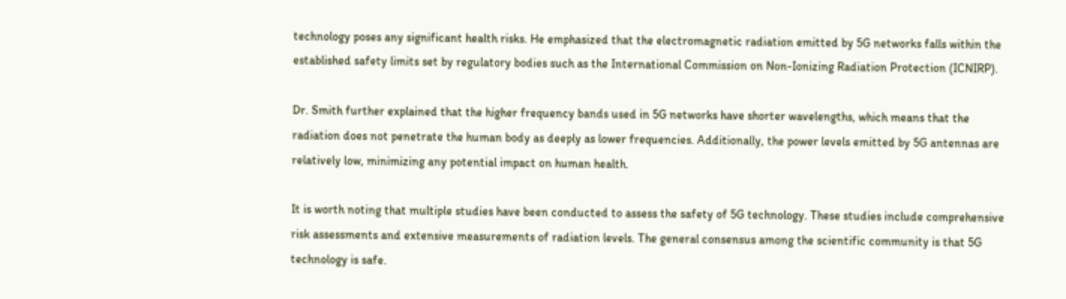technology poses any significant health risks. He emphasized that the electromagnetic radiation emitted by 5G networks falls within the established safety limits set by regulatory bodies such as the International Commission on Non-Ionizing Radiation Protection (ICNIRP).

Dr. Smith further explained that the higher frequency bands used in 5G networks have shorter wavelengths, which means that the radiation does not penetrate the human body as deeply as lower frequencies. Additionally, the power levels emitted by 5G antennas are relatively low, minimizing any potential impact on human health.

It is worth noting that multiple studies have been conducted to assess the safety of 5G technology. These studies include comprehensive risk assessments and extensive measurements of radiation levels. The general consensus among the scientific community is that 5G technology is safe.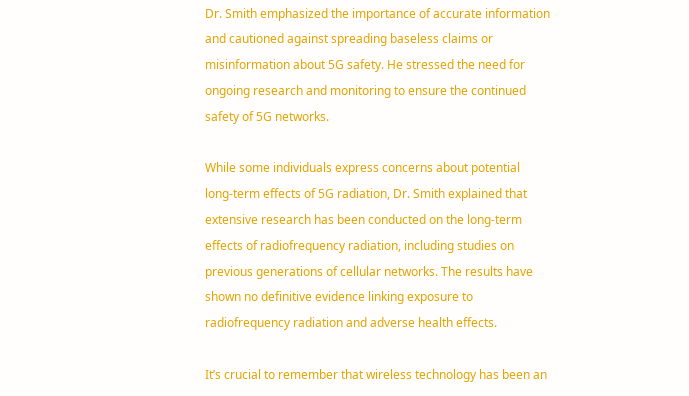Dr. Smith emphasized the importance of accurate information and cautioned against spreading baseless claims or misinformation about 5G safety. He stressed the need for ongoing research and monitoring to ensure the continued safety of 5G networks.

While some individuals express concerns about potential long-term effects of 5G radiation, Dr. Smith explained that extensive research has been conducted on the long-term effects of radiofrequency radiation, including studies on previous generations of cellular networks. The results have shown no definitive evidence linking exposure to radiofrequency radiation and adverse health effects.

It’s crucial to remember that wireless technology has been an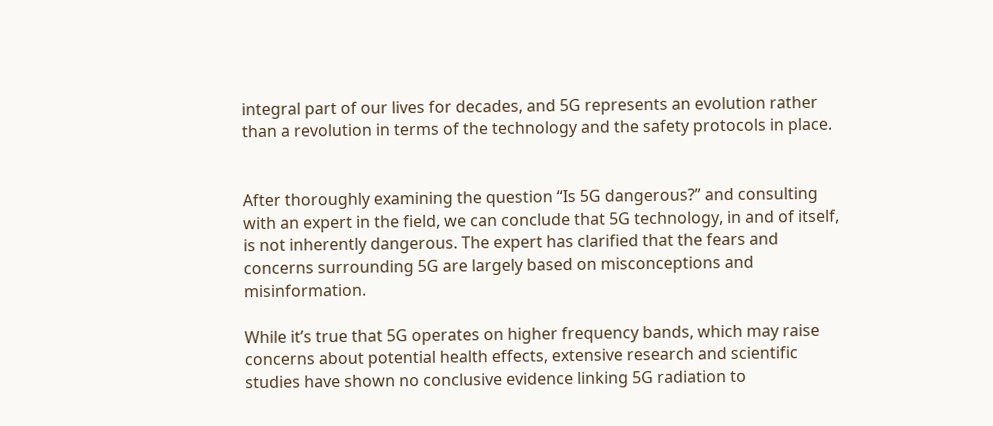integral part of our lives for decades, and 5G represents an evolution rather than a revolution in terms of the technology and the safety protocols in place.


After thoroughly examining the question “Is 5G dangerous?” and consulting with an expert in the field, we can conclude that 5G technology, in and of itself, is not inherently dangerous. The expert has clarified that the fears and concerns surrounding 5G are largely based on misconceptions and misinformation.

While it’s true that 5G operates on higher frequency bands, which may raise concerns about potential health effects, extensive research and scientific studies have shown no conclusive evidence linking 5G radiation to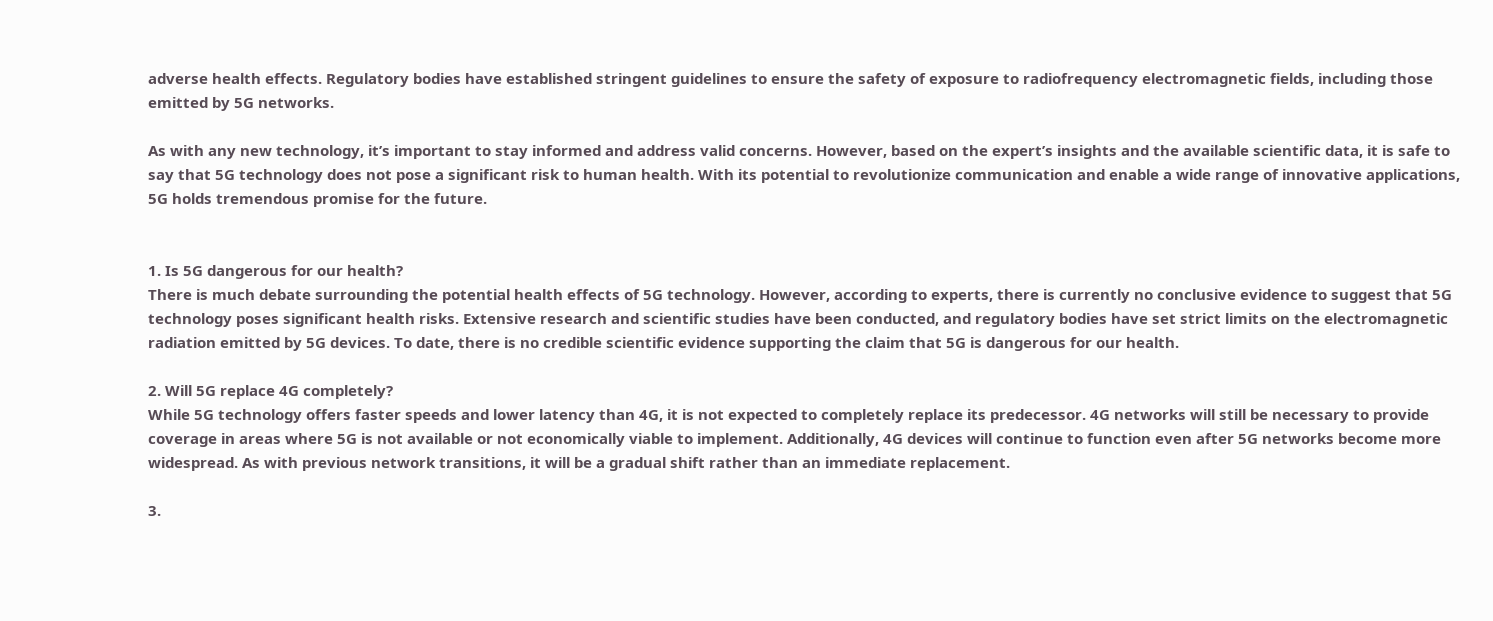adverse health effects. Regulatory bodies have established stringent guidelines to ensure the safety of exposure to radiofrequency electromagnetic fields, including those emitted by 5G networks.

As with any new technology, it’s important to stay informed and address valid concerns. However, based on the expert’s insights and the available scientific data, it is safe to say that 5G technology does not pose a significant risk to human health. With its potential to revolutionize communication and enable a wide range of innovative applications, 5G holds tremendous promise for the future.


1. Is 5G dangerous for our health?
There is much debate surrounding the potential health effects of 5G technology. However, according to experts, there is currently no conclusive evidence to suggest that 5G technology poses significant health risks. Extensive research and scientific studies have been conducted, and regulatory bodies have set strict limits on the electromagnetic radiation emitted by 5G devices. To date, there is no credible scientific evidence supporting the claim that 5G is dangerous for our health.

2. Will 5G replace 4G completely?
While 5G technology offers faster speeds and lower latency than 4G, it is not expected to completely replace its predecessor. 4G networks will still be necessary to provide coverage in areas where 5G is not available or not economically viable to implement. Additionally, 4G devices will continue to function even after 5G networks become more widespread. As with previous network transitions, it will be a gradual shift rather than an immediate replacement.

3.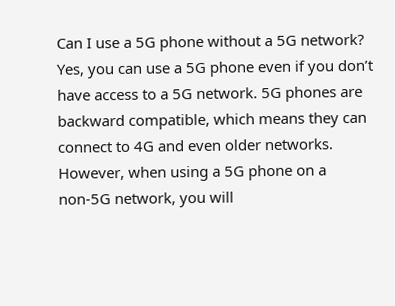Can I use a 5G phone without a 5G network?
Yes, you can use a 5G phone even if you don’t have access to a 5G network. 5G phones are backward compatible, which means they can connect to 4G and even older networks. However, when using a 5G phone on a non-5G network, you will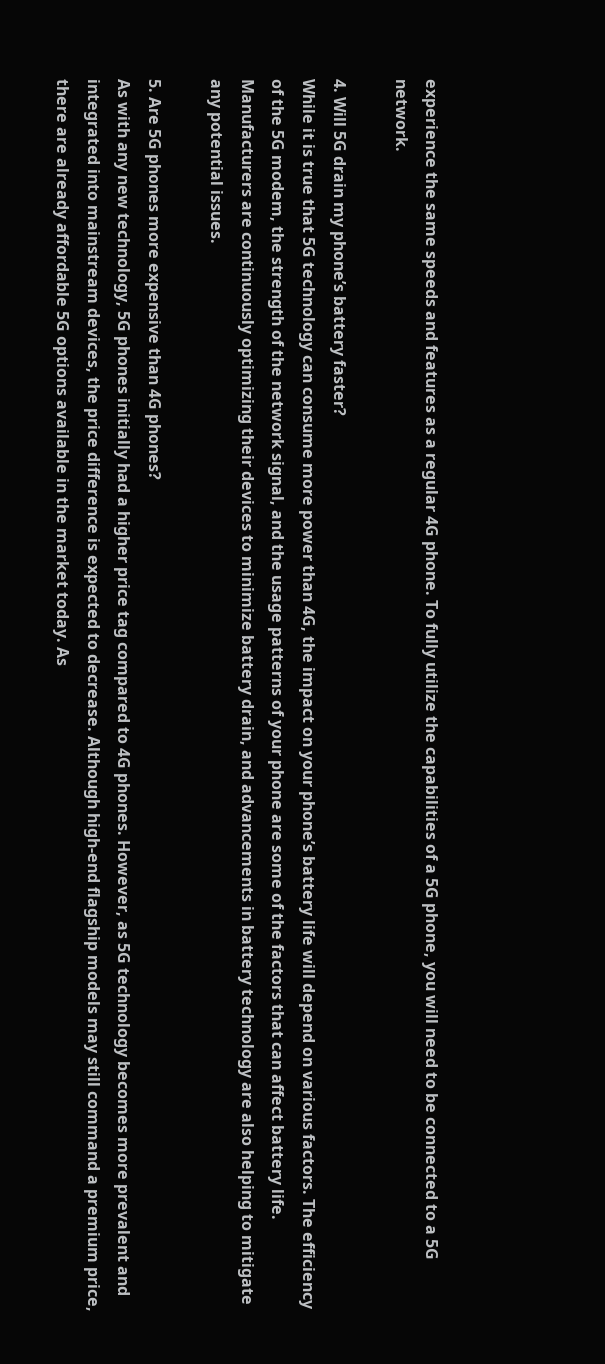experience the same speeds and features as a regular 4G phone. To fully utilize the capabilities of a 5G phone, you will need to be connected to a 5G network.

4. Will 5G drain my phone’s battery faster?
While it is true that 5G technology can consume more power than 4G, the impact on your phone’s battery life will depend on various factors. The efficiency of the 5G modem, the strength of the network signal, and the usage patterns of your phone are some of the factors that can affect battery life. Manufacturers are continuously optimizing their devices to minimize battery drain, and advancements in battery technology are also helping to mitigate any potential issues.

5. Are 5G phones more expensive than 4G phones?
As with any new technology, 5G phones initially had a higher price tag compared to 4G phones. However, as 5G technology becomes more prevalent and integrated into mainstream devices, the price difference is expected to decrease. Although high-end flagship models may still command a premium price, there are already affordable 5G options available in the market today. As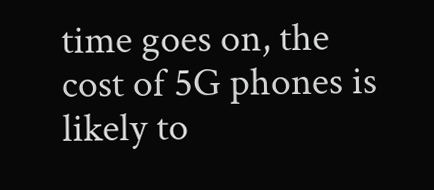time goes on, the cost of 5G phones is likely to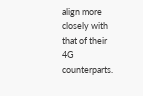align more closely with that of their 4G counterparts.